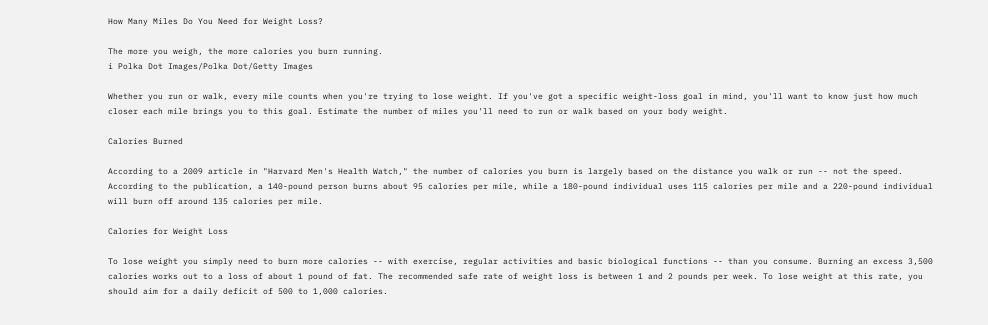How Many Miles Do You Need for Weight Loss?

The more you weigh, the more calories you burn running.
i Polka Dot Images/Polka Dot/Getty Images

Whether you run or walk, every mile counts when you're trying to lose weight. If you've got a specific weight-loss goal in mind, you'll want to know just how much closer each mile brings you to this goal. Estimate the number of miles you'll need to run or walk based on your body weight.

Calories Burned

According to a 2009 article in "Harvard Men's Health Watch," the number of calories you burn is largely based on the distance you walk or run -- not the speed. According to the publication, a 140-pound person burns about 95 calories per mile, while a 180-pound individual uses 115 calories per mile and a 220-pound individual will burn off around 135 calories per mile.

Calories for Weight Loss

To lose weight you simply need to burn more calories -- with exercise, regular activities and basic biological functions -- than you consume. Burning an excess 3,500 calories works out to a loss of about 1 pound of fat. The recommended safe rate of weight loss is between 1 and 2 pounds per week. To lose weight at this rate, you should aim for a daily deficit of 500 to 1,000 calories.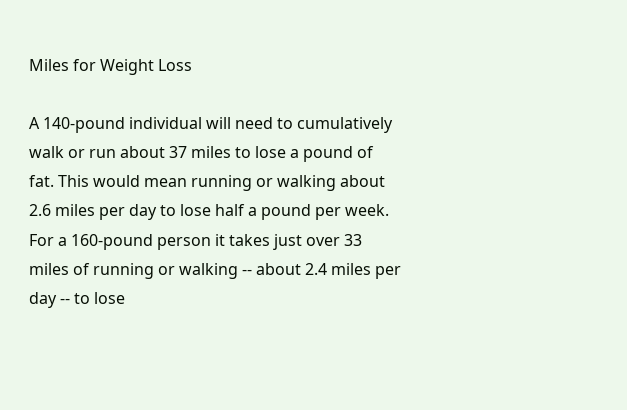Miles for Weight Loss

A 140-pound individual will need to cumulatively walk or run about 37 miles to lose a pound of fat. This would mean running or walking about 2.6 miles per day to lose half a pound per week. For a 160-pound person it takes just over 33 miles of running or walking -- about 2.4 miles per day -- to lose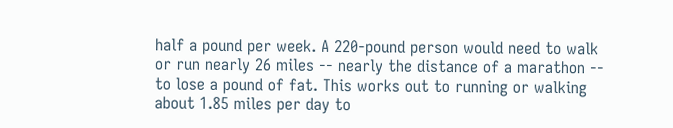half a pound per week. A 220-pound person would need to walk or run nearly 26 miles -- nearly the distance of a marathon -- to lose a pound of fat. This works out to running or walking about 1.85 miles per day to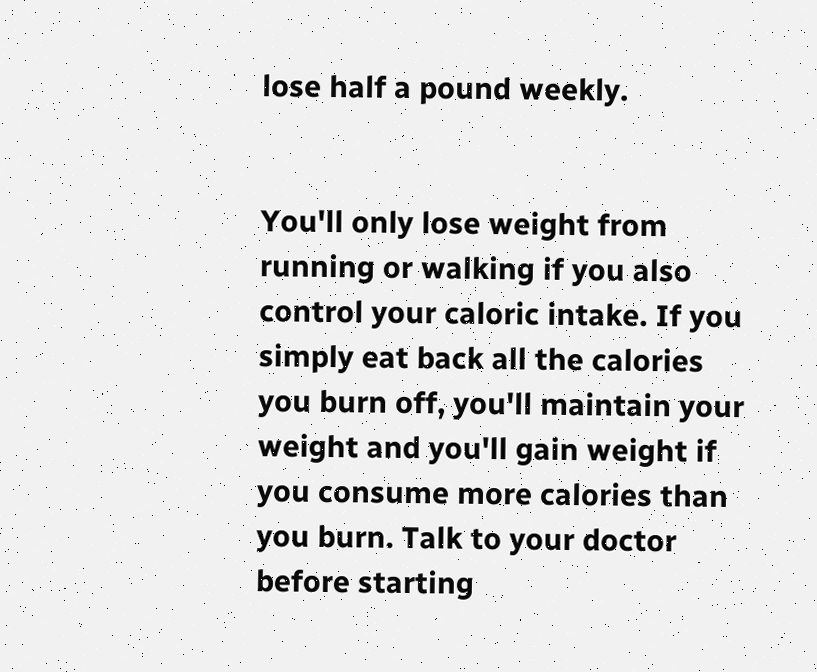lose half a pound weekly.


You'll only lose weight from running or walking if you also control your caloric intake. If you simply eat back all the calories you burn off, you'll maintain your weight and you'll gain weight if you consume more calories than you burn. Talk to your doctor before starting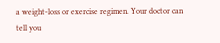a weight-loss or exercise regimen. Your doctor can tell you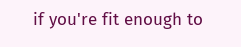if you're fit enough to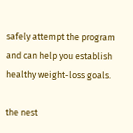safely attempt the program and can help you establish healthy weight-loss goals.

the nest